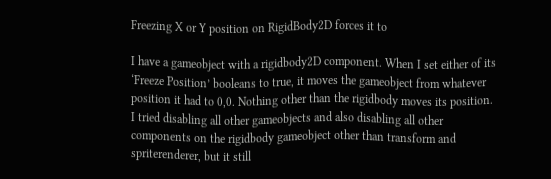Freezing X or Y position on RigidBody2D forces it to

I have a gameobject with a rigidbody2D component. When I set either of its ‘Freeze Position’ booleans to true, it moves the gameobject from whatever position it had to 0,0. Nothing other than the rigidbody moves its position.
I tried disabling all other gameobjects and also disabling all other components on the rigidbody gameobject other than transform and spriterenderer, but it still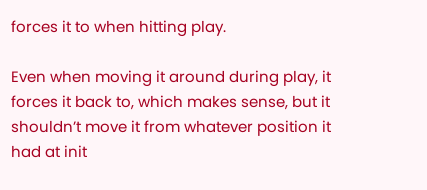forces it to when hitting play.

Even when moving it around during play, it forces it back to, which makes sense, but it shouldn’t move it from whatever position it had at init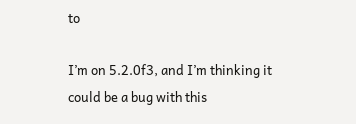to

I’m on 5.2.0f3, and I’m thinking it could be a bug with this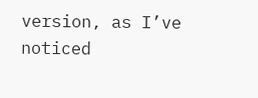version, as I’ve noticed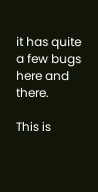it has quite a few bugs here and there.

This is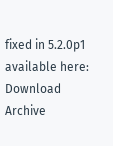fixed in 5.2.0p1 available here: Download Archive